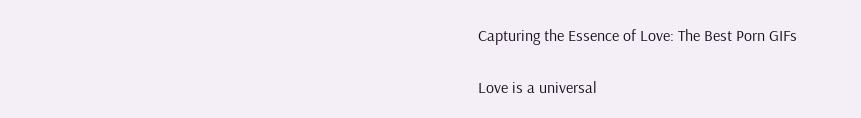Capturing the Essence of Love: The Best Porn GIFs

Love is a universal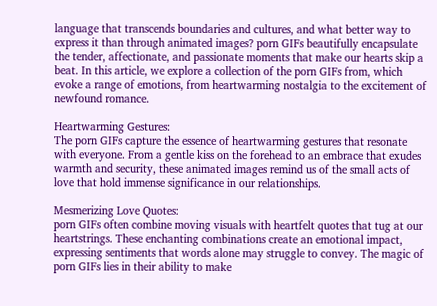language that transcends boundaries and cultures, and what better way to express it than through animated images? porn GIFs beautifully encapsulate the tender, affectionate, and passionate moments that make our hearts skip a beat. In this article, we explore a collection of the porn GIFs from, which evoke a range of emotions, from heartwarming nostalgia to the excitement of newfound romance.

Heartwarming Gestures:
The porn GIFs capture the essence of heartwarming gestures that resonate with everyone. From a gentle kiss on the forehead to an embrace that exudes warmth and security, these animated images remind us of the small acts of love that hold immense significance in our relationships.

Mesmerizing Love Quotes:
porn GIFs often combine moving visuals with heartfelt quotes that tug at our heartstrings. These enchanting combinations create an emotional impact, expressing sentiments that words alone may struggle to convey. The magic of porn GIFs lies in their ability to make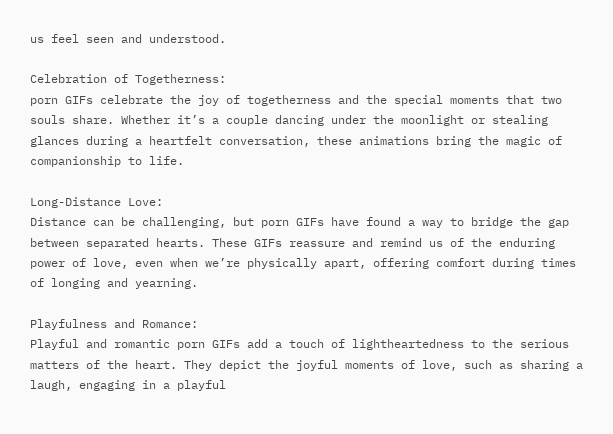us feel seen and understood.

Celebration of Togetherness:
porn GIFs celebrate the joy of togetherness and the special moments that two souls share. Whether it’s a couple dancing under the moonlight or stealing glances during a heartfelt conversation, these animations bring the magic of companionship to life.

Long-Distance Love:
Distance can be challenging, but porn GIFs have found a way to bridge the gap between separated hearts. These GIFs reassure and remind us of the enduring power of love, even when we’re physically apart, offering comfort during times of longing and yearning.

Playfulness and Romance:
Playful and romantic porn GIFs add a touch of lightheartedness to the serious matters of the heart. They depict the joyful moments of love, such as sharing a laugh, engaging in a playful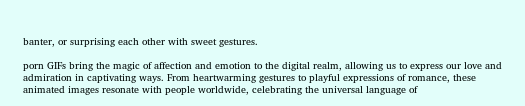banter, or surprising each other with sweet gestures.

porn GIFs bring the magic of affection and emotion to the digital realm, allowing us to express our love and admiration in captivating ways. From heartwarming gestures to playful expressions of romance, these animated images resonate with people worldwide, celebrating the universal language of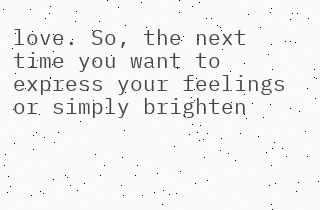love. So, the next time you want to express your feelings or simply brighten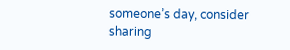someone’s day, consider sharing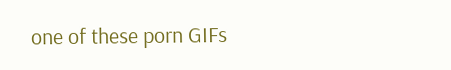one of these porn GIFs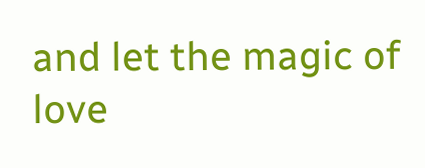and let the magic of love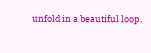unfold in a beautiful loop.